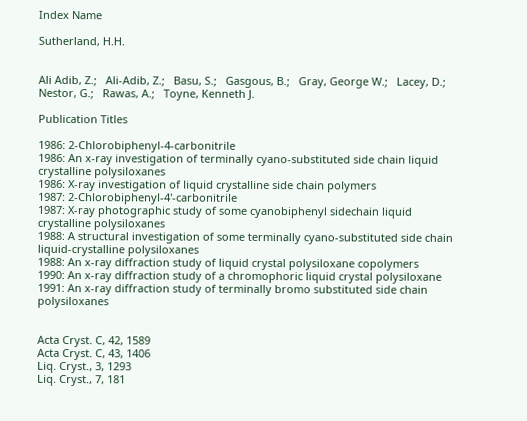Index Name

Sutherland, H.H.


Ali Adib, Z.;   Ali-Adib, Z.;   Basu, S.;   Gasgous, B.;   Gray, George W.;   Lacey, D.;   Nestor, G.;   Rawas, A.;   Toyne, Kenneth J.

Publication Titles

1986: 2-Chlorobiphenyl-4-carbonitrile
1986: An x-ray investigation of terminally cyano-substituted side chain liquid crystalline polysiloxanes
1986: X-ray investigation of liquid crystalline side chain polymers
1987: 2-Chlorobiphenyl-4'-carbonitrile
1987: X-ray photographic study of some cyanobiphenyl sidechain liquid crystalline polysiloxanes
1988: A structural investigation of some terminally cyano-substituted side chain liquid-crystalline polysiloxanes
1988: An x-ray diffraction study of liquid crystal polysiloxane copolymers
1990: An x-ray diffraction study of a chromophoric liquid crystal polysiloxane
1991: An x-ray diffraction study of terminally bromo substituted side chain polysiloxanes


Acta Cryst. C, 42, 1589
Acta Cryst. C, 43, 1406
Liq. Cryst., 3, 1293
Liq. Cryst., 7, 181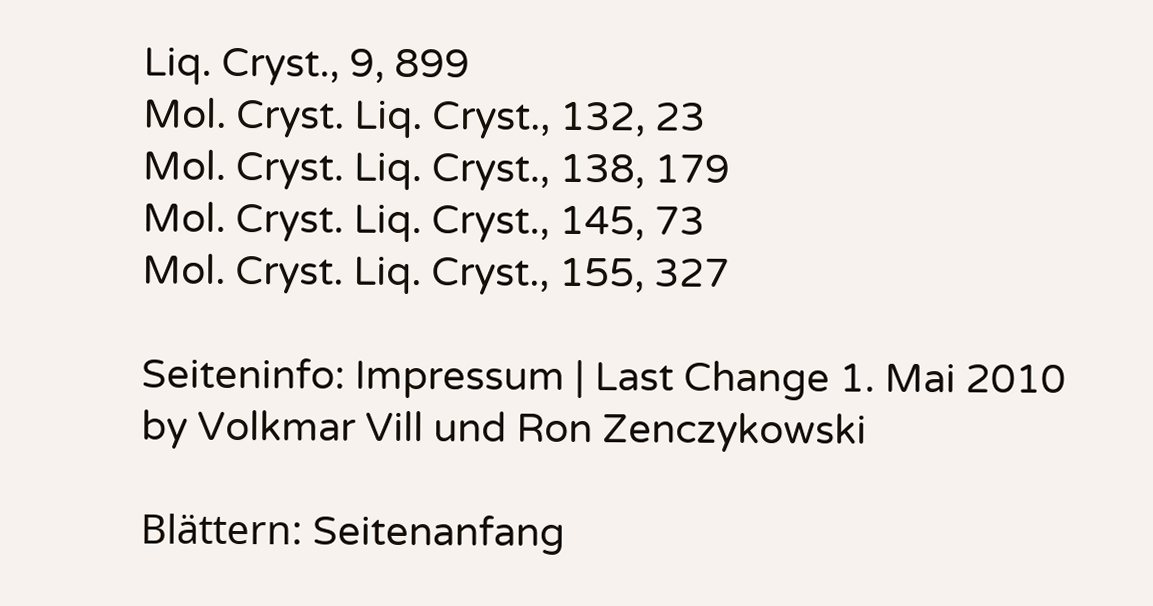Liq. Cryst., 9, 899
Mol. Cryst. Liq. Cryst., 132, 23
Mol. Cryst. Liq. Cryst., 138, 179
Mol. Cryst. Liq. Cryst., 145, 73
Mol. Cryst. Liq. Cryst., 155, 327

Seiteninfo: Impressum | Last Change 1. Mai 2010 by Volkmar Vill und Ron Zenczykowski

Blättern: Seitenanfang